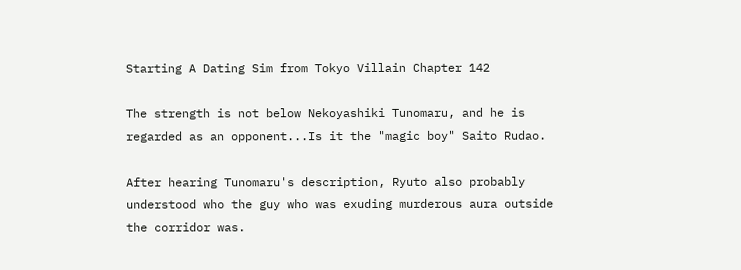Starting A Dating Sim from Tokyo Villain Chapter 142

The strength is not below Nekoyashiki Tunomaru, and he is regarded as an opponent...Is it the "magic boy" Saito Rudao.

After hearing Tunomaru's description, Ryuto also probably understood who the guy who was exuding murderous aura outside the corridor was.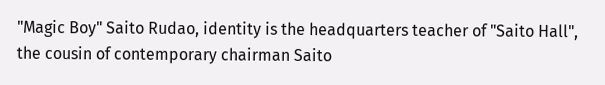"Magic Boy" Saito Rudao, identity is the headquarters teacher of "Saito Hall", the cousin of contemporary chairman Saito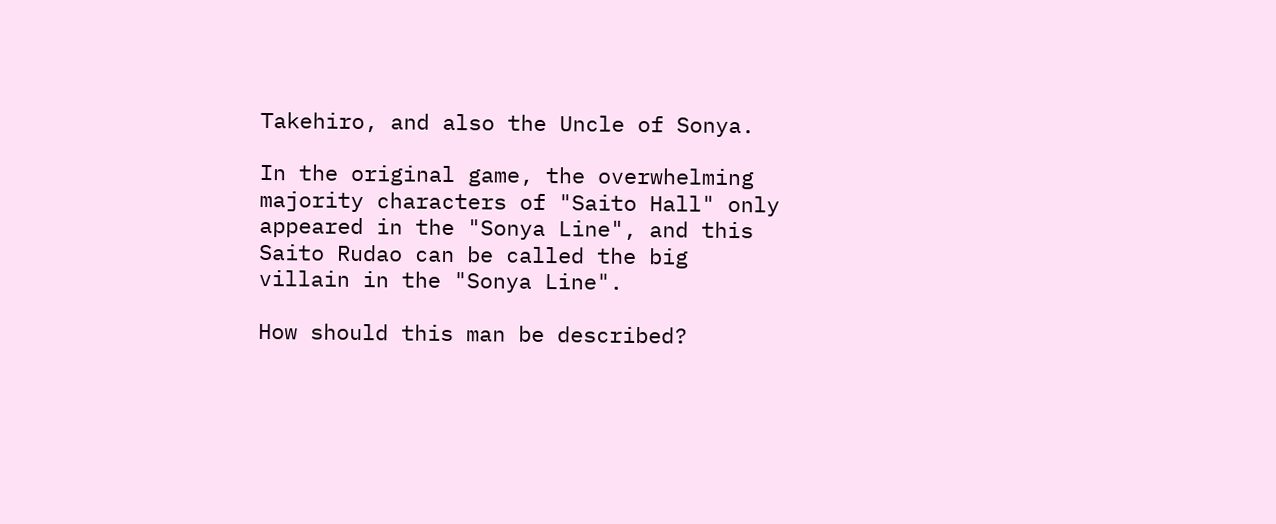Takehiro, and also the Uncle of Sonya.

In the original game, the overwhelming majority characters of "Saito Hall" only appeared in the "Sonya Line", and this Saito Rudao can be called the big villain in the "Sonya Line".

How should this man be described?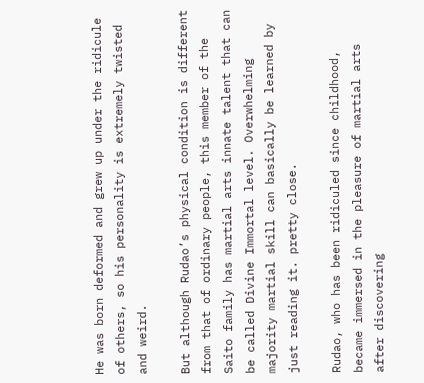He was born deformed and grew up under the ridicule of others, so his personality is extremely twisted and weird.

But although Rudao’s physical condition is different from that of ordinary people, this member of the Saito family has martial arts innate talent that can be called Divine Immortal level. Overwhelming majority martial skill can basically be learned by just reading it. pretty close.

Rudao, who has been ridiculed since childhood, became immersed in the pleasure of martial arts after discovering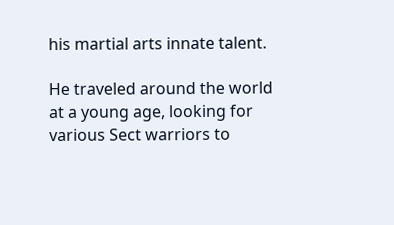his martial arts innate talent.

He traveled around the world at a young age, looking for various Sect warriors to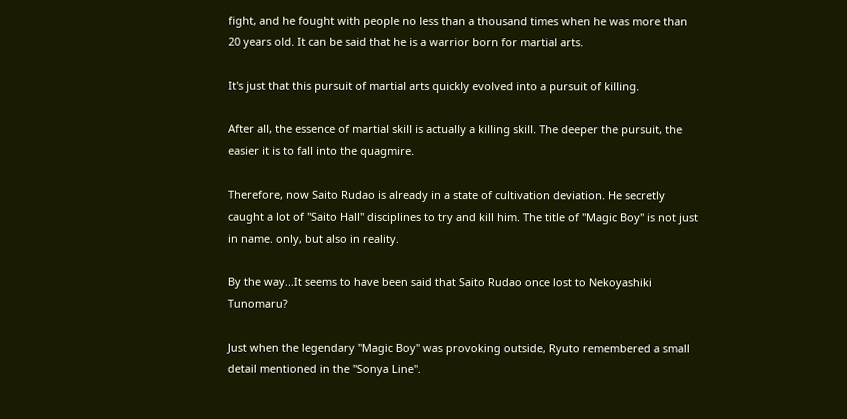fight, and he fought with people no less than a thousand times when he was more than 20 years old. It can be said that he is a warrior born for martial arts.

It's just that this pursuit of martial arts quickly evolved into a pursuit of killing.

After all, the essence of martial skill is actually a killing skill. The deeper the pursuit, the easier it is to fall into the quagmire.

Therefore, now Saito Rudao is already in a state of cultivation deviation. He secretly caught a lot of "Saito Hall" disciplines to try and kill him. The title of "Magic Boy" is not just in name. only, but also in reality.

By the way...It seems to have been said that Saito Rudao once lost to Nekoyashiki Tunomaru?

Just when the legendary "Magic Boy" was provoking outside, Ryuto remembered a small detail mentioned in the "Sonya Line".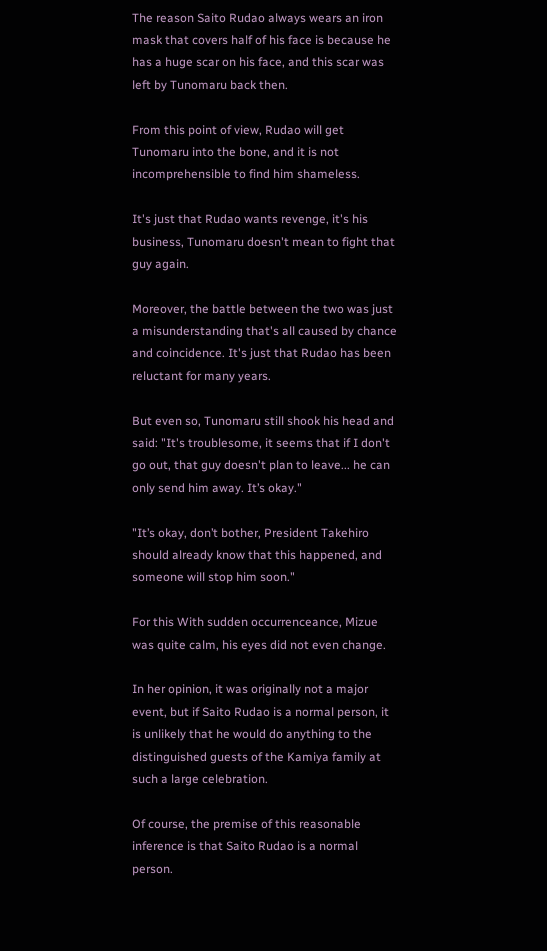The reason Saito Rudao always wears an iron mask that covers half of his face is because he has a huge scar on his face, and this scar was left by Tunomaru back then.

From this point of view, Rudao will get Tunomaru into the bone, and it is not incomprehensible to find him shameless.

It's just that Rudao wants revenge, it's his business, Tunomaru doesn't mean to fight that guy again.

Moreover, the battle between the two was just a misunderstanding that's all caused by chance and coincidence. It's just that Rudao has been reluctant for many years.

But even so, Tunomaru still shook his head and said: "It's troublesome, it seems that if I don't go out, that guy doesn't plan to leave... he can only send him away. It’s okay."

"It’s okay, don’t bother, President Takehiro should already know that this happened, and someone will stop him soon."

For this With sudden occurrenceance, Mizue was quite calm, his eyes did not even change.

In her opinion, it was originally not a major event, but if Saito Rudao is a normal person, it is unlikely that he would do anything to the distinguished guests of the Kamiya family at such a large celebration.

Of course, the premise of this reasonable inference is that Saito Rudao is a normal person.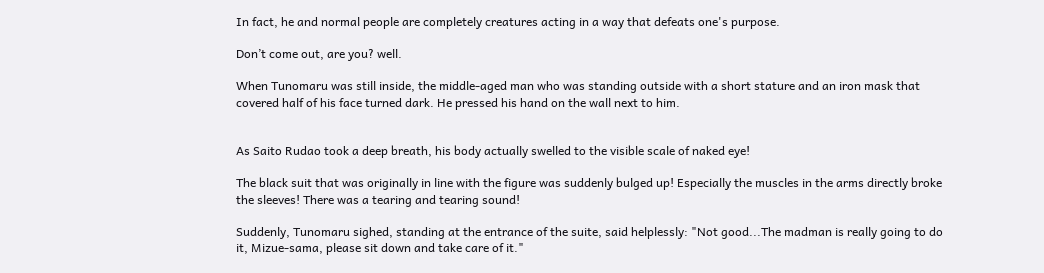In fact, he and normal people are completely creatures acting in a way that defeats one's purpose.

Don’t come out, are you? well.

When Tunomaru was still inside, the middle-aged man who was standing outside with a short stature and an iron mask that covered half of his face turned dark. He pressed his hand on the wall next to him.


As Saito Rudao took a deep breath, his body actually swelled to the visible scale of naked eye!

The black suit that was originally in line with the figure was suddenly bulged up! Especially the muscles in the arms directly broke the sleeves! There was a tearing and tearing sound!

Suddenly, Tunomaru sighed, standing at the entrance of the suite, said helplessly: "Not good...The madman is really going to do it, Mizue-sama, please sit down and take care of it."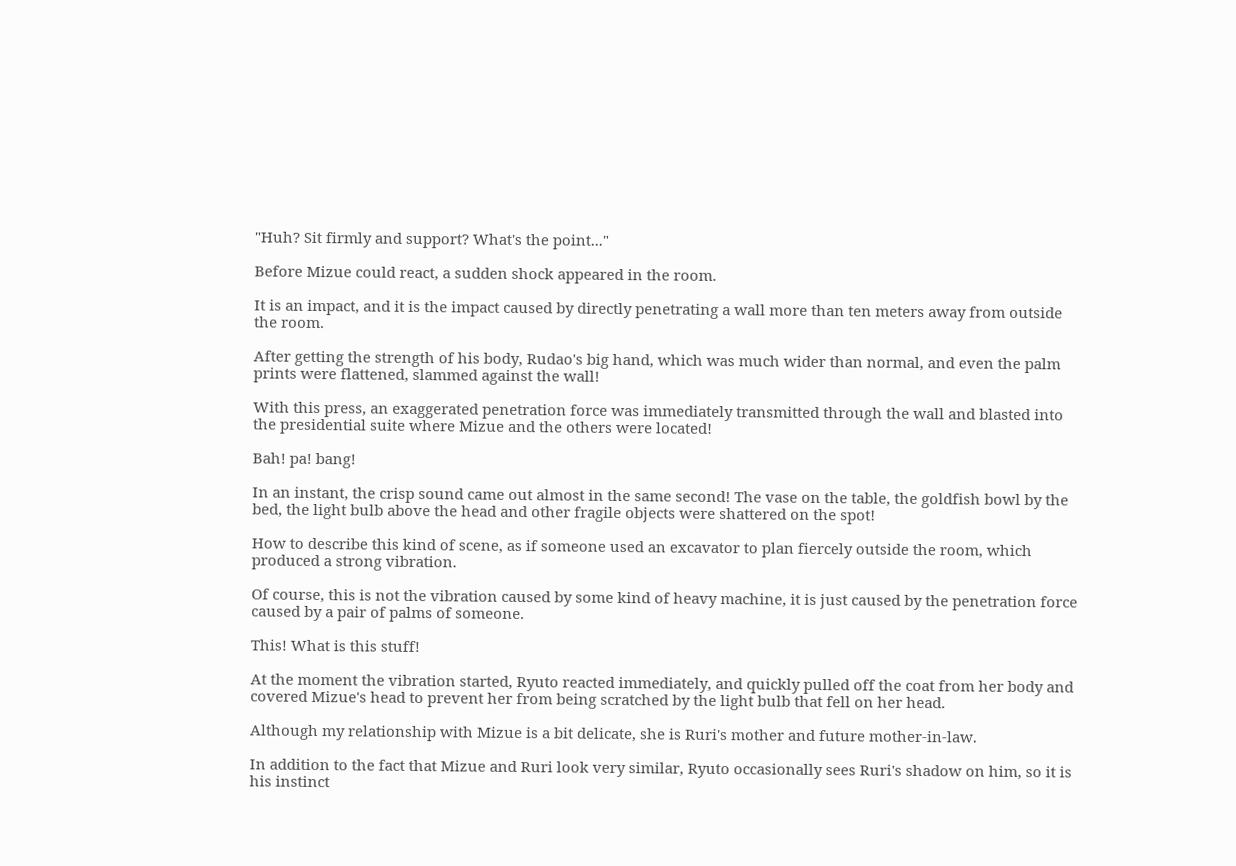"Huh? Sit firmly and support? What's the point..."

Before Mizue could react, a sudden shock appeared in the room.

It is an impact, and it is the impact caused by directly penetrating a wall more than ten meters away from outside the room.

After getting the strength of his body, Rudao's big hand, which was much wider than normal, and even the palm prints were flattened, slammed against the wall!

With this press, an exaggerated penetration force was immediately transmitted through the wall and blasted into the presidential suite where Mizue and the others were located!

Bah! pa! bang!

In an instant, the crisp sound came out almost in the same second! The vase on the table, the goldfish bowl by the bed, the light bulb above the head and other fragile objects were shattered on the spot!

How to describe this kind of scene, as if someone used an excavator to plan fiercely outside the room, which produced a strong vibration.

Of course, this is not the vibration caused by some kind of heavy machine, it is just caused by the penetration force caused by a pair of palms of someone.

This! What is this stuff!

At the moment the vibration started, Ryuto reacted immediately, and quickly pulled off the coat from her body and covered Mizue's head to prevent her from being scratched by the light bulb that fell on her head.

Although my relationship with Mizue is a bit delicate, she is Ruri's mother and future mother-in-law.

In addition to the fact that Mizue and Ruri look very similar, Ryuto occasionally sees Ruri's shadow on him, so it is his instinct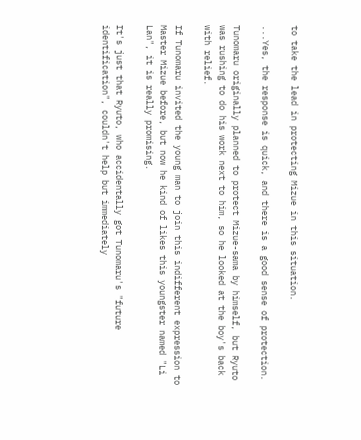to take the lead in protecting Mizue in this situation.

...Yes, the response is quick, and there is a good sense of protection.

Tunomaru originally planned to protect Mizue-sama by himself, but Ryuto was rushing to do his work next to him, so he looked at the boy's back with relief.

If Tunomaru invited the young man to join this indifferent expression to Master Mizue before, but now he kind of likes this youngster named "Li Lan", it is really promising.

It's just that Ryuto, who accidentally got Tunomaru's "future identification", couldn't help but immediately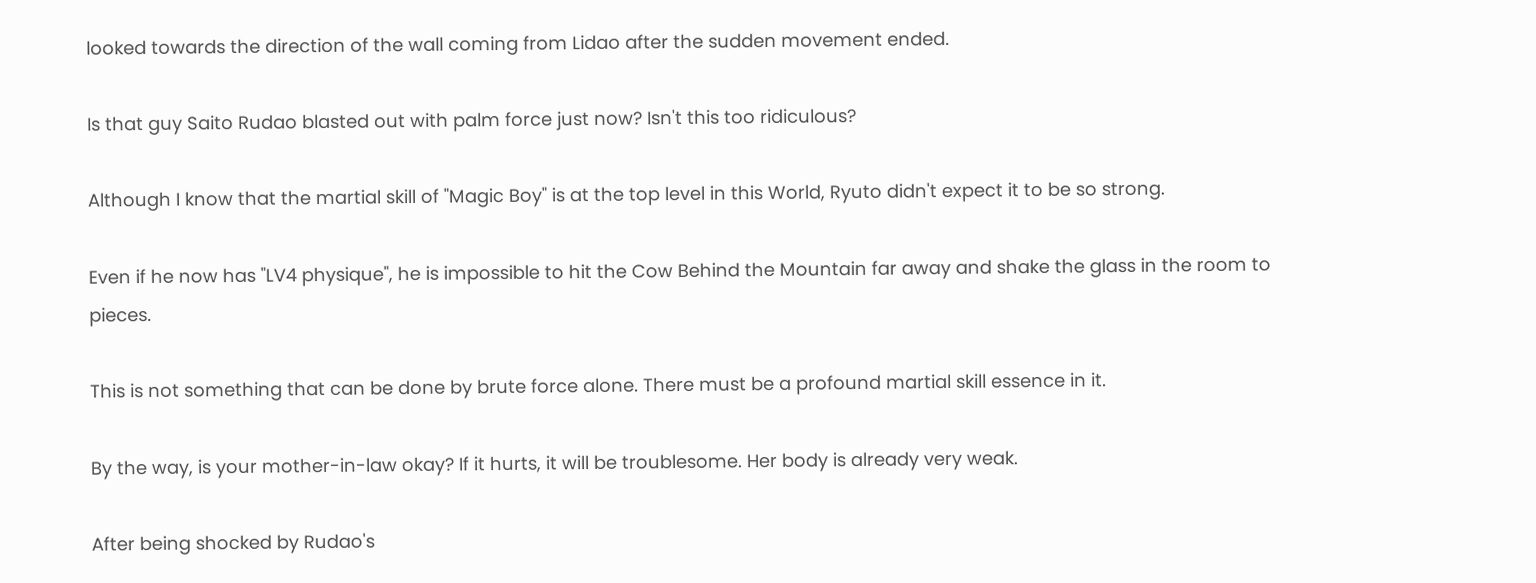looked towards the direction of the wall coming from Lidao after the sudden movement ended.

Is that guy Saito Rudao blasted out with palm force just now? Isn't this too ridiculous?

Although I know that the martial skill of "Magic Boy" is at the top level in this World, Ryuto didn't expect it to be so strong.

Even if he now has "LV4 physique", he is impossible to hit the Cow Behind the Mountain far away and shake the glass in the room to pieces.

This is not something that can be done by brute force alone. There must be a profound martial skill essence in it.

By the way, is your mother-in-law okay? If it hurts, it will be troublesome. Her body is already very weak.

After being shocked by Rudao's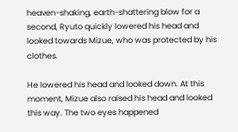heaven-shaking, earth-shattering blow for a second, Ryuto quickly lowered his head and looked towards Mizue, who was protected by his clothes.

He lowered his head and looked down. At this moment, Mizue also raised his head and looked this way. The two eyes happened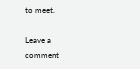to meet.

Leave a comment